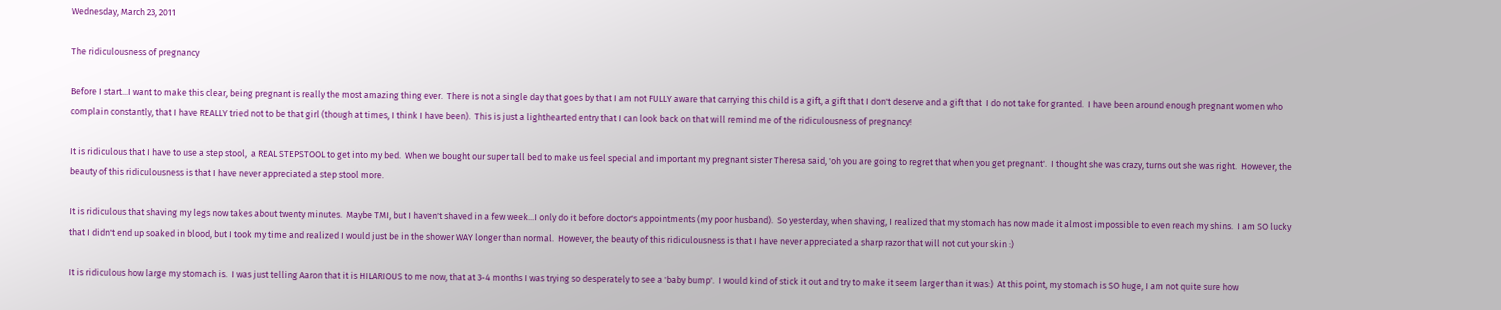Wednesday, March 23, 2011

The ridiculousness of pregnancy

Before I start...I want to make this clear, being pregnant is really the most amazing thing ever.  There is not a single day that goes by that I am not FULLY aware that carrying this child is a gift, a gift that I don't deserve and a gift that  I do not take for granted.  I have been around enough pregnant women who complain constantly, that I have REALLY tried not to be that girl (though at times, I think I have been).  This is just a lighthearted entry that I can look back on that will remind me of the ridiculousness of pregnancy!

It is ridiculous that I have to use a step stool,  a REAL STEPSTOOL to get into my bed.  When we bought our super tall bed to make us feel special and important my pregnant sister Theresa said, 'oh you are going to regret that when you get pregnant'.  I thought she was crazy, turns out she was right.  However, the beauty of this ridiculousness is that I have never appreciated a step stool more.

It is ridiculous that shaving my legs now takes about twenty minutes.  Maybe TMI, but I haven't shaved in a few week...I only do it before doctor's appointments (my poor husband).  So yesterday, when shaving, I realized that my stomach has now made it almost impossible to even reach my shins.  I am SO lucky that I didn't end up soaked in blood, but I took my time and realized I would just be in the shower WAY longer than normal.  However, the beauty of this ridiculousness is that I have never appreciated a sharp razor that will not cut your skin :)

It is ridiculous how large my stomach is.  I was just telling Aaron that it is HILARIOUS to me now, that at 3-4 months I was trying so desperately to see a 'baby bump'.  I would kind of stick it out and try to make it seem larger than it was:)  At this point, my stomach is SO huge, I am not quite sure how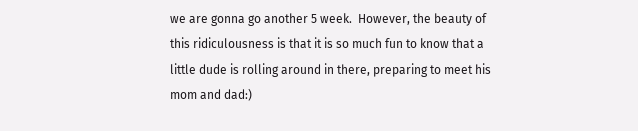we are gonna go another 5 week.  However, the beauty of this ridiculousness is that it is so much fun to know that a little dude is rolling around in there, preparing to meet his mom and dad:)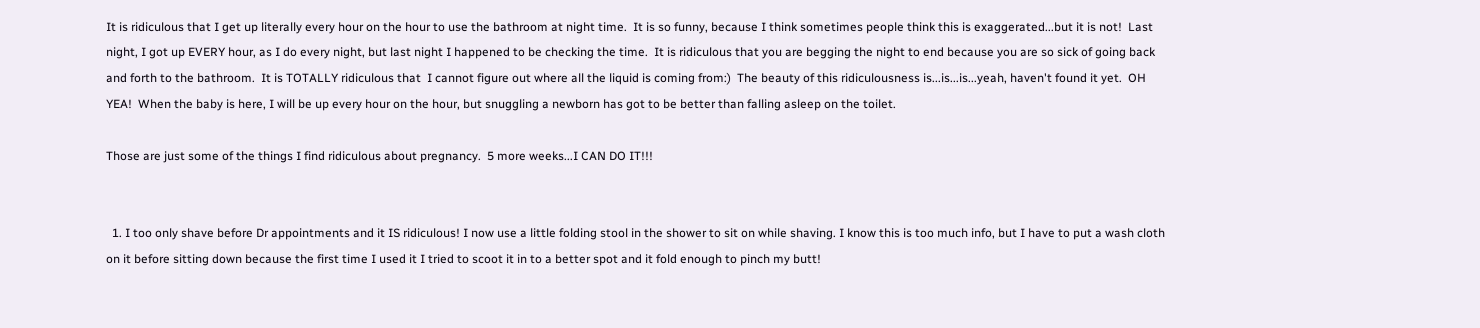It is ridiculous that I get up literally every hour on the hour to use the bathroom at night time.  It is so funny, because I think sometimes people think this is exaggerated...but it is not!  Last night, I got up EVERY hour, as I do every night, but last night I happened to be checking the time.  It is ridiculous that you are begging the night to end because you are so sick of going back and forth to the bathroom.  It is TOTALLY ridiculous that  I cannot figure out where all the liquid is coming from:)  The beauty of this ridiculousness is...is...is...yeah, haven't found it yet.  OH  YEA!  When the baby is here, I will be up every hour on the hour, but snuggling a newborn has got to be better than falling asleep on the toilet.

Those are just some of the things I find ridiculous about pregnancy.  5 more weeks...I CAN DO IT!!!


  1. I too only shave before Dr appointments and it IS ridiculous! I now use a little folding stool in the shower to sit on while shaving. I know this is too much info, but I have to put a wash cloth on it before sitting down because the first time I used it I tried to scoot it in to a better spot and it fold enough to pinch my butt!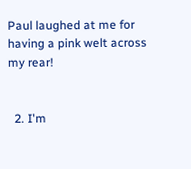Paul laughed at me for having a pink welt across my rear!


  2. I'm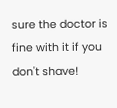sure the doctor is fine with it if you don't shave!